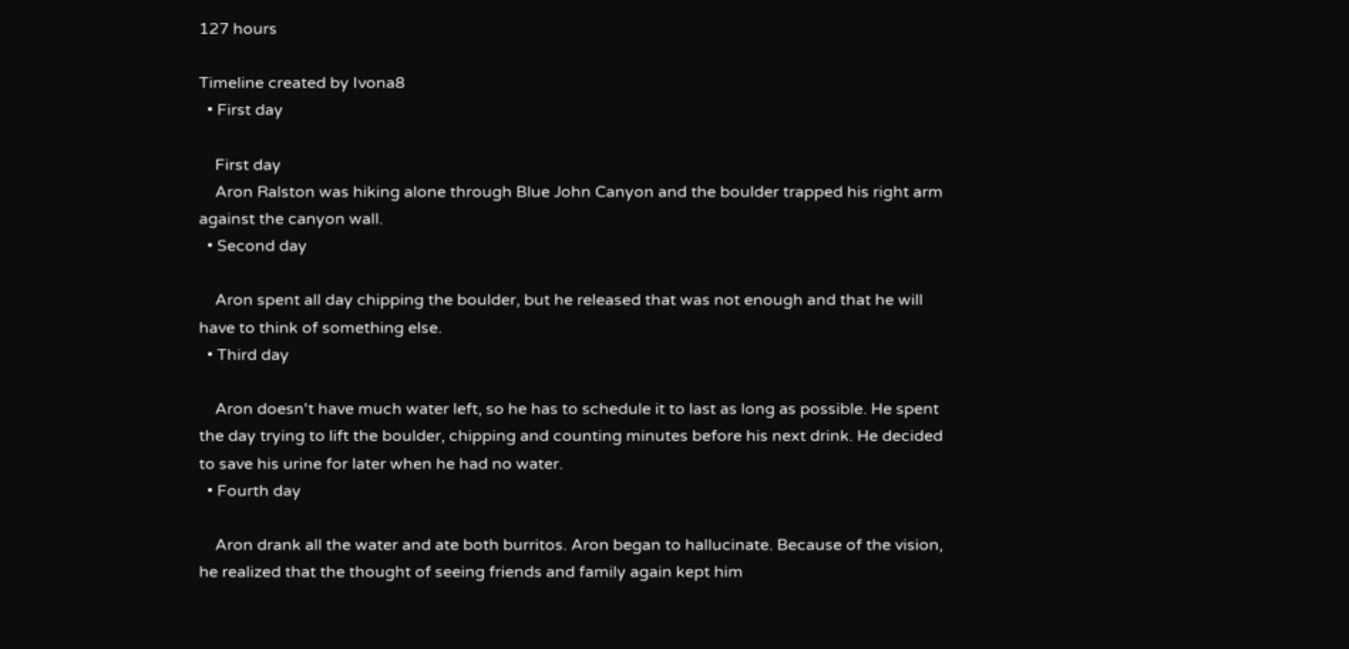127 hours

Timeline created by Ivona8
  • First day

    First day
    Aron Ralston was hiking alone through Blue John Canyon and the boulder trapped his right arm against the canyon wall.
  • Second day

    Aron spent all day chipping the boulder, but he released that was not enough and that he will have to think of something else.
  • Third day

    Aron doesn't have much water left, so he has to schedule it to last as long as possible. He spent the day trying to lift the boulder, chipping and counting minutes before his next drink. He decided to save his urine for later when he had no water.
  • Fourth day

    Aron drank all the water and ate both burritos. Aron began to hallucinate. Because of the vision, he realized that the thought of seeing friends and family again kept him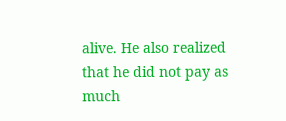alive. He also realized that he did not pay as much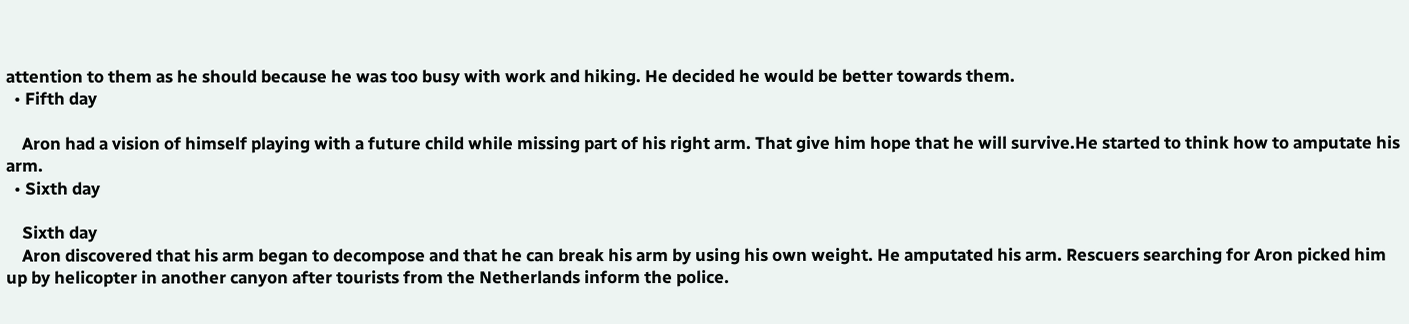attention to them as he should because he was too busy with work and hiking. He decided he would be better towards them.
  • Fifth day

    Aron had a vision of himself playing with a future child while missing part of his right arm. That give him hope that he will survive.He started to think how to amputate his arm.
  • Sixth day

    Sixth day
    Aron discovered that his arm began to decompose and that he can break his arm by using his own weight. He amputated his arm. Rescuers searching for Aron picked him up by helicopter in another canyon after tourists from the Netherlands inform the police.